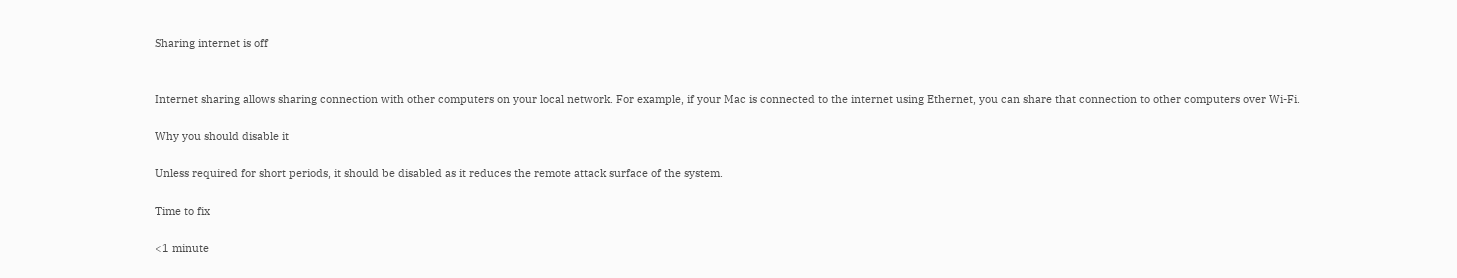Sharing internet is off


Internet sharing allows sharing connection with other computers on your local network. For example, if your Mac is connected to the internet using Ethernet, you can share that connection to other computers over Wi-Fi.

Why you should disable it

Unless required for short periods, it should be disabled as it reduces the remote attack surface of the system.

Time to fix

<1 minute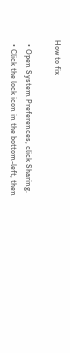How to fix

  • Open System Preferences, click Sharing.
  • Click the lock icon in the bottom-left, then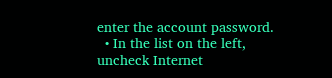enter the account password.
  • In the list on the left, uncheck Internet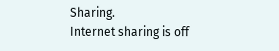Sharing.
Internet sharing is off